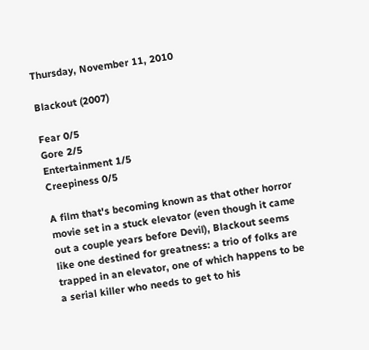Thursday, November 11, 2010

Blackout (2007)

Fear 0/5
Gore 2/5
Entertainment 1/5
Creepiness 0/5

A film that's becoming known as that other horror movie set in a stuck elevator (even though it came out a couple years before Devil), Blackout seems like one destined for greatness: a trio of folks are trapped in an elevator, one of which happens to be a serial killer who needs to get to his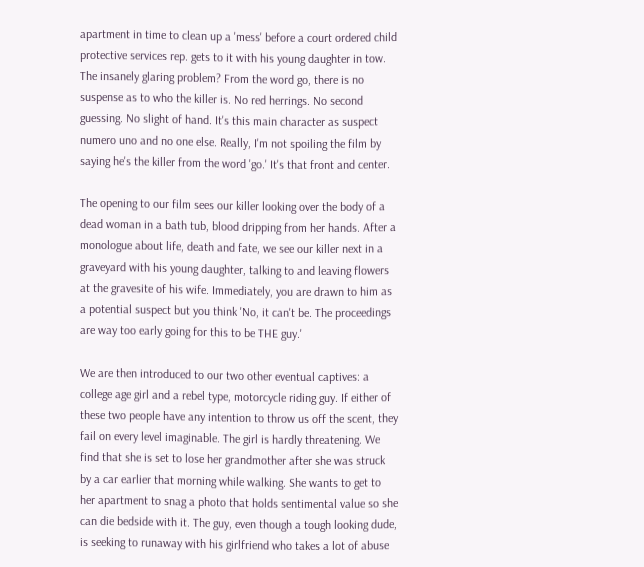apartment in time to clean up a 'mess' before a court ordered child protective services rep. gets to it with his young daughter in tow. The insanely glaring problem? From the word go, there is no suspense as to who the killer is. No red herrings. No second guessing. No slight of hand. It's this main character as suspect numero uno and no one else. Really, I'm not spoiling the film by saying he's the killer from the word 'go.' It's that front and center.

The opening to our film sees our killer looking over the body of a dead woman in a bath tub, blood dripping from her hands. After a monologue about life, death and fate, we see our killer next in a graveyard with his young daughter, talking to and leaving flowers at the gravesite of his wife. Immediately, you are drawn to him as a potential suspect but you think 'No, it can't be. The proceedings are way too early going for this to be THE guy.'

We are then introduced to our two other eventual captives: a college age girl and a rebel type, motorcycle riding guy. If either of these two people have any intention to throw us off the scent, they fail on every level imaginable. The girl is hardly threatening. We find that she is set to lose her grandmother after she was struck by a car earlier that morning while walking. She wants to get to her apartment to snag a photo that holds sentimental value so she can die bedside with it. The guy, even though a tough looking dude, is seeking to runaway with his girlfriend who takes a lot of abuse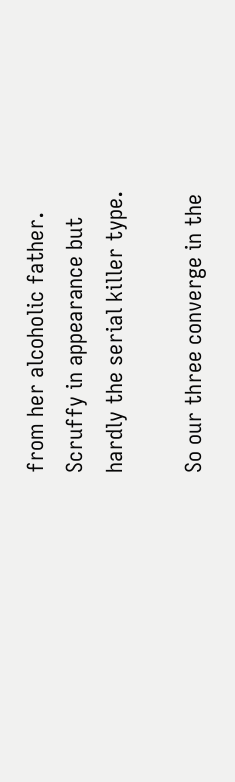from her alcoholic father. Scruffy in appearance but hardly the serial killer type.

So our three converge in the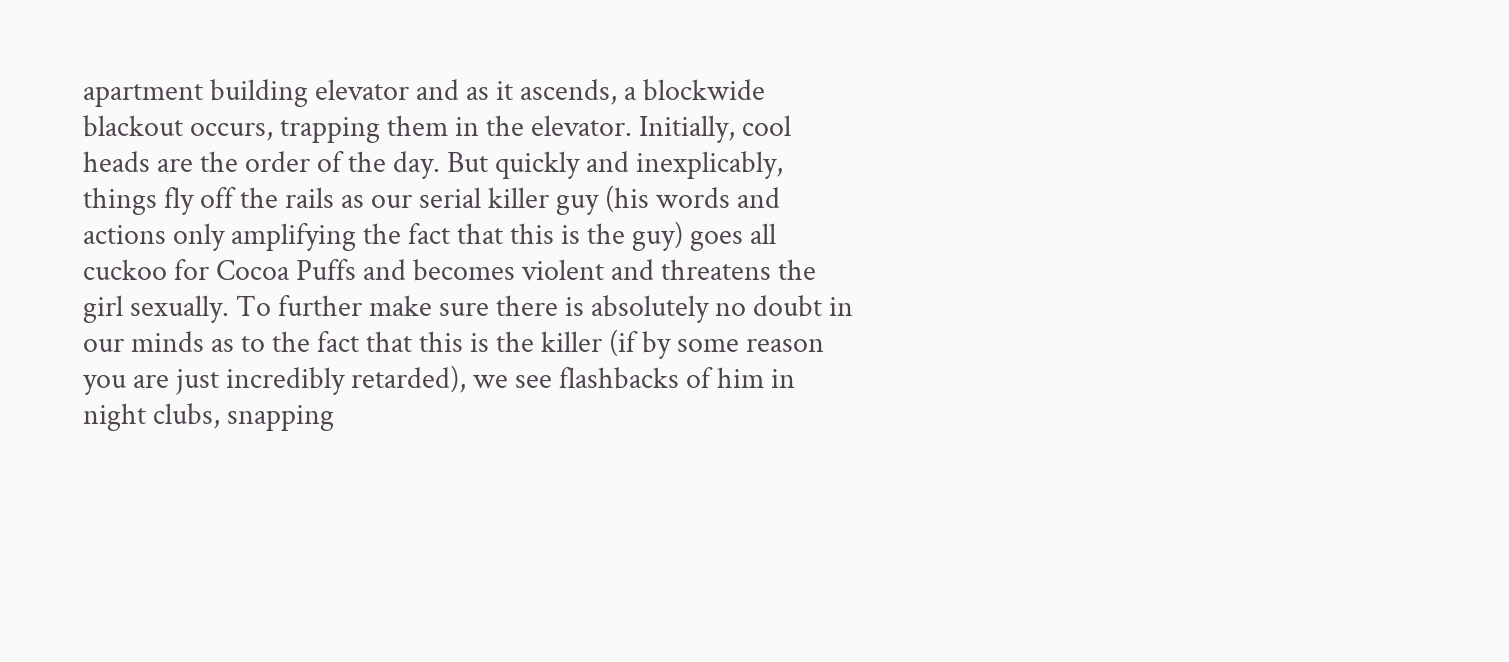apartment building elevator and as it ascends, a blockwide blackout occurs, trapping them in the elevator. Initially, cool heads are the order of the day. But quickly and inexplicably, things fly off the rails as our serial killer guy (his words and actions only amplifying the fact that this is the guy) goes all cuckoo for Cocoa Puffs and becomes violent and threatens the girl sexually. To further make sure there is absolutely no doubt in our minds as to the fact that this is the killer (if by some reason you are just incredibly retarded), we see flashbacks of him in night clubs, snapping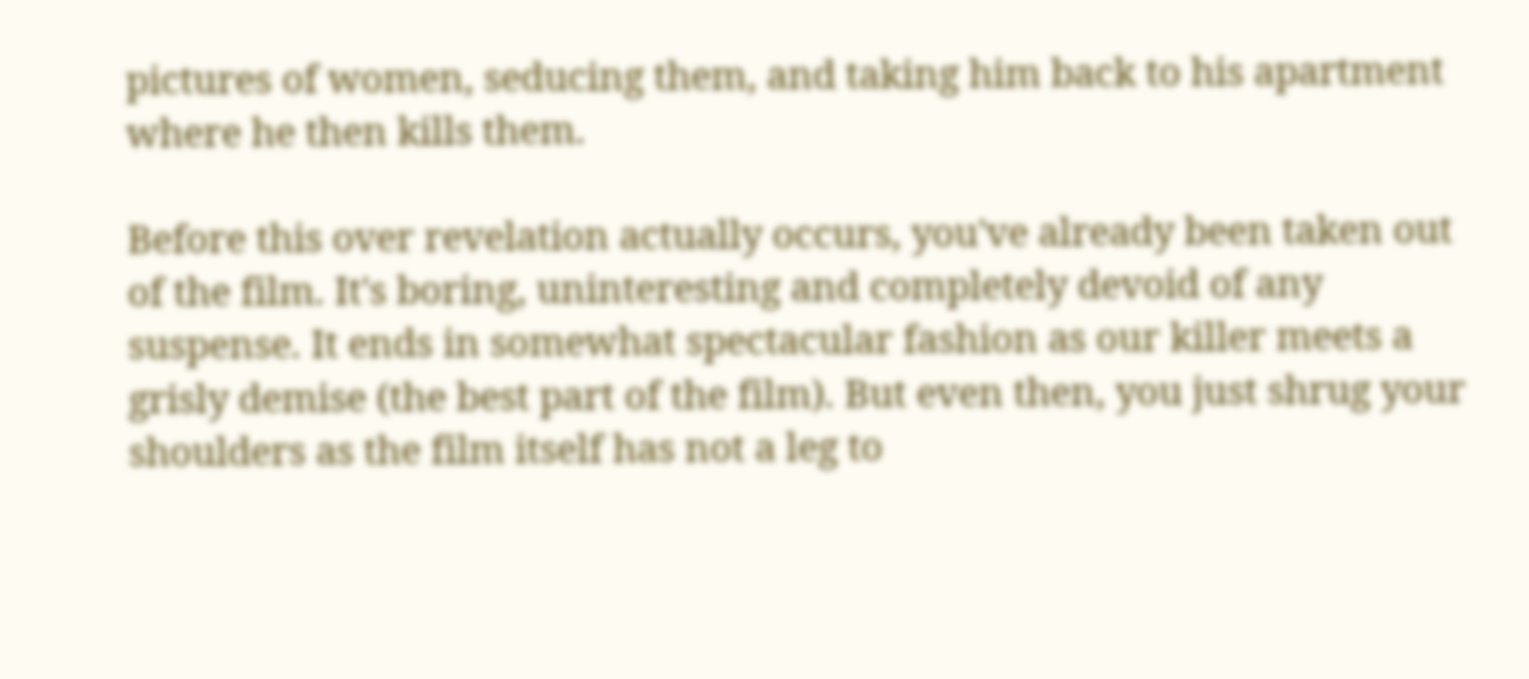pictures of women, seducing them, and taking him back to his apartment where he then kills them.

Before this over revelation actually occurs, you've already been taken out of the film. It's boring, uninteresting and completely devoid of any suspense. It ends in somewhat spectacular fashion as our killer meets a grisly demise (the best part of the film). But even then, you just shrug your shoulders as the film itself has not a leg to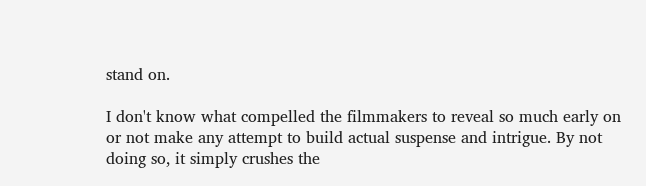stand on.

I don't know what compelled the filmmakers to reveal so much early on or not make any attempt to build actual suspense and intrigue. By not doing so, it simply crushes the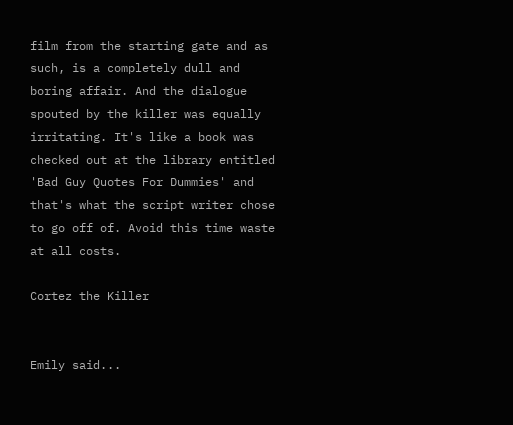film from the starting gate and as such, is a completely dull and boring affair. And the dialogue spouted by the killer was equally irritating. It's like a book was checked out at the library entitled 'Bad Guy Quotes For Dummies' and that's what the script writer chose to go off of. Avoid this time waste at all costs.

Cortez the Killer


Emily said...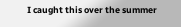I caught this over the summer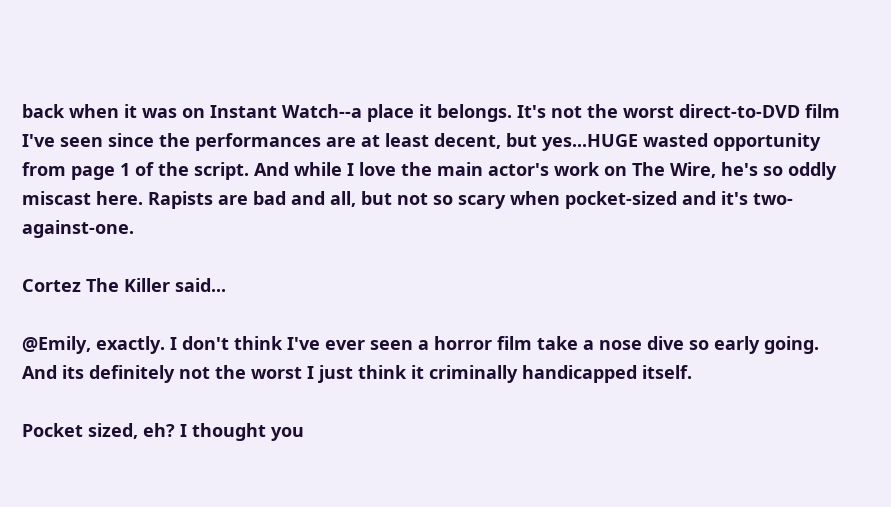back when it was on Instant Watch--a place it belongs. It's not the worst direct-to-DVD film I've seen since the performances are at least decent, but yes...HUGE wasted opportunity from page 1 of the script. And while I love the main actor's work on The Wire, he's so oddly miscast here. Rapists are bad and all, but not so scary when pocket-sized and it's two-against-one.

Cortez The Killer said...

@Emily, exactly. I don't think I've ever seen a horror film take a nose dive so early going. And its definitely not the worst I just think it criminally handicapped itself.

Pocket sized, eh? I thought you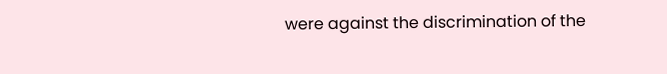were against the discrimination of the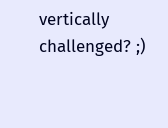vertically challenged? ;)